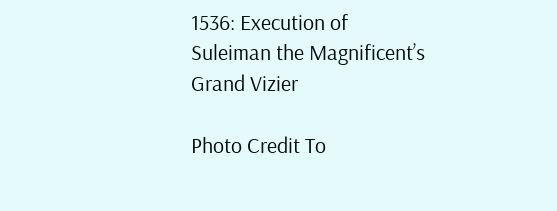1536: Execution of Suleiman the Magnificent’s Grand Vizier

Photo Credit To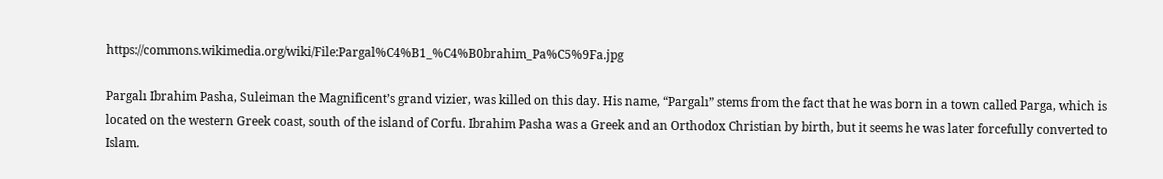https://commons.wikimedia.org/wiki/File:Pargal%C4%B1_%C4%B0brahim_Pa%C5%9Fa.jpg

Pargalı Ibrahim Pasha, Suleiman the Magnificent’s grand vizier, was killed on this day. His name, “Pargalı” stems from the fact that he was born in a town called Parga, which is located on the western Greek coast, south of the island of Corfu. Ibrahim Pasha was a Greek and an Orthodox Christian by birth, but it seems he was later forcefully converted to Islam.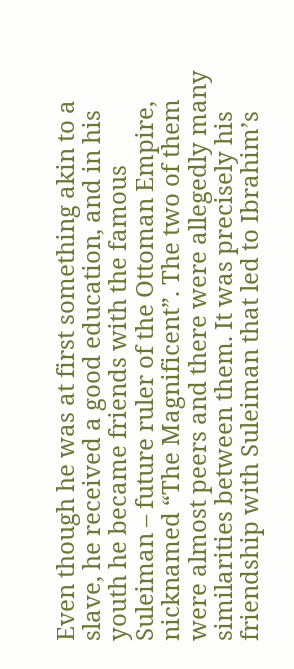Even though he was at first something akin to a slave, he received a good education, and in his youth he became friends with the famous Suleiman – future ruler of the Ottoman Empire, nicknamed “The Magnificent”. The two of them were almost peers and there were allegedly many similarities between them. It was precisely his friendship with Suleiman that led to Ibrahim’s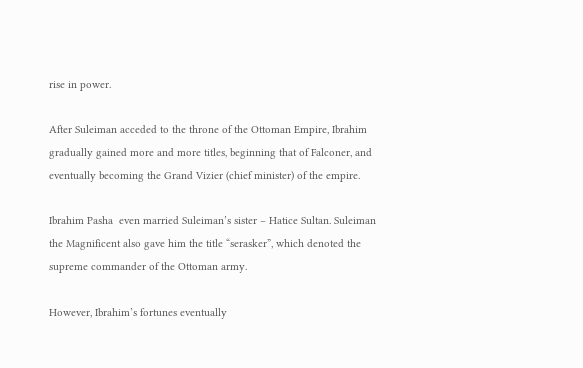rise in power.

After Suleiman acceded to the throne of the Ottoman Empire, Ibrahim gradually gained more and more titles, beginning that of Falconer, and eventually becoming the Grand Vizier (chief minister) of the empire.

Ibrahim Pasha  even married Suleiman’s sister – Hatice Sultan. Suleiman the Magnificent also gave him the title “serasker”, which denoted the supreme commander of the Ottoman army.

However, Ibrahim’s fortunes eventually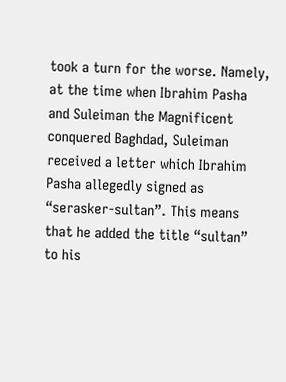took a turn for the worse. Namely, at the time when Ibrahim Pasha and Suleiman the Magnificent conquered Baghdad, Suleiman received a letter which Ibrahim Pasha allegedly signed as “serasker-sultan”. This means that he added the title “sultan” to his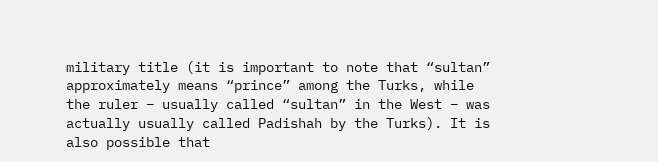military title (it is important to note that “sultan” approximately means “prince” among the Turks, while the ruler – usually called “sultan” in the West – was actually usually called Padishah by the Turks). It is also possible that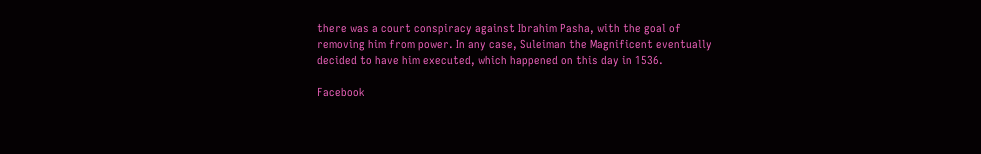there was a court conspiracy against Ibrahim Pasha, with the goal of removing him from power. In any case, Suleiman the Magnificent eventually decided to have him executed, which happened on this day in 1536.

Facebook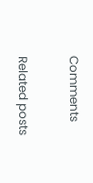Comments

Related posts